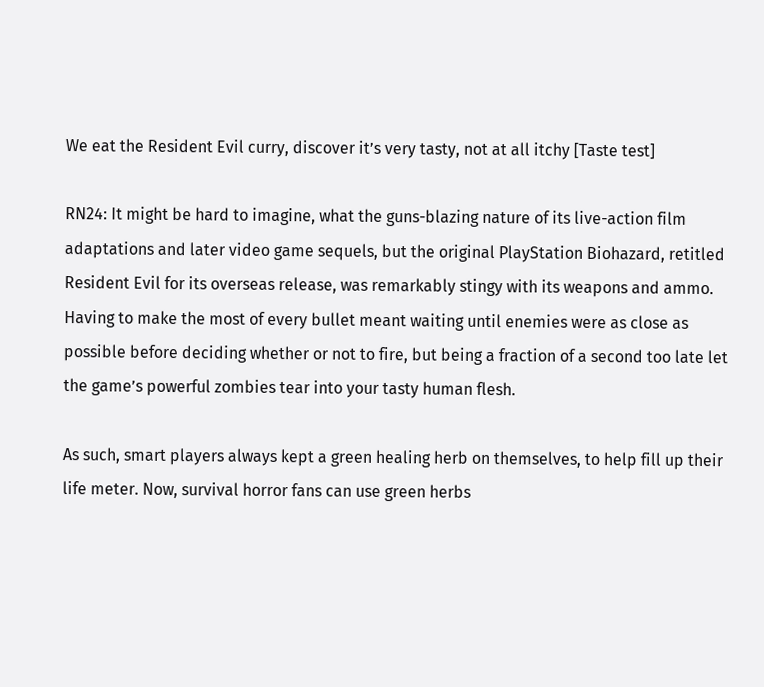We eat the Resident Evil curry, discover it’s very tasty, not at all itchy [Taste test]

RN24: It might be hard to imagine, what the guns-blazing nature of its live-action film adaptations and later video game sequels, but the original PlayStation Biohazard, retitled Resident Evil for its overseas release, was remarkably stingy with its weapons and ammo. Having to make the most of every bullet meant waiting until enemies were as close as possible before deciding whether or not to fire, but being a fraction of a second too late let the game’s powerful zombies tear into your tasty human flesh.

As such, smart players always kept a green healing herb on themselves, to help fill up their life meter. Now, survival horror fans can use green herbs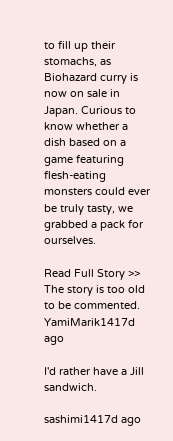to fill up their stomachs, as Biohazard curry is now on sale in Japan. Curious to know whether a dish based on a game featuring flesh-eating monsters could ever be truly tasty, we grabbed a pack for ourselves.

Read Full Story >>
The story is too old to be commented.
YamiMarik1417d ago

I'd rather have a Jill sandwich.

sashimi1417d ago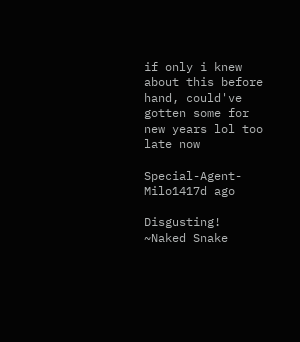if only i knew about this before hand, could've gotten some for new years lol too late now

Special-Agent-Milo1417d ago

Disgusting! ~Naked Snake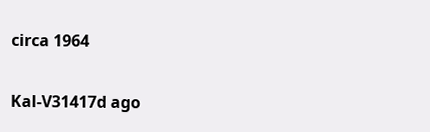circa 1964

Kal-V31417d ago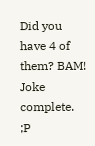Did you have 4 of them? BAM! Joke complete. ;P